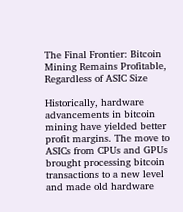The Final Frontier: Bitcoin Mining Remains Profitable, Regardless of ASIC Size

Historically, hardware advancements in bitcoin mining have yielded better profit margins. The move to ASICs from CPUs and GPUs brought processing bitcoin transactions to a new level and made old hardware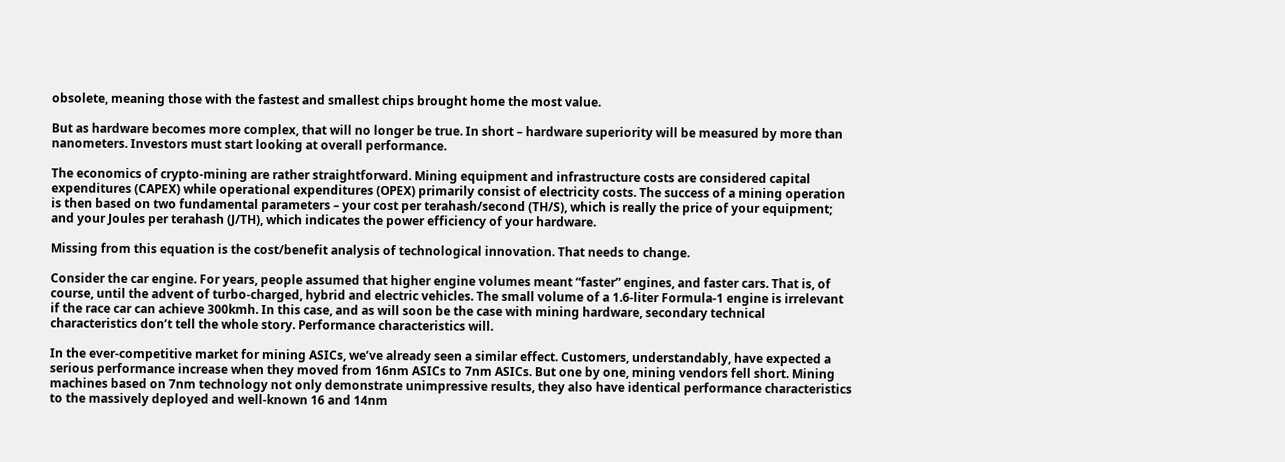obsolete, meaning those with the fastest and smallest chips brought home the most value.

But as hardware becomes more complex, that will no longer be true. In short – hardware superiority will be measured by more than nanometers. Investors must start looking at overall performance.

The economics of crypto-mining are rather straightforward. Mining equipment and infrastructure costs are considered capital expenditures (CAPEX) while operational expenditures (OPEX) primarily consist of electricity costs. The success of a mining operation is then based on two fundamental parameters – your cost per terahash/second (TH/S), which is really the price of your equipment; and your Joules per terahash (J/TH), which indicates the power efficiency of your hardware.

Missing from this equation is the cost/benefit analysis of technological innovation. That needs to change.

Consider the car engine. For years, people assumed that higher engine volumes meant “faster” engines, and faster cars. That is, of course, until the advent of turbo-charged, hybrid and electric vehicles. The small volume of a 1.6-liter Formula-1 engine is irrelevant if the race car can achieve 300kmh. In this case, and as will soon be the case with mining hardware, secondary technical characteristics don’t tell the whole story. Performance characteristics will.

In the ever-competitive market for mining ASICs, we’ve already seen a similar effect. Customers, understandably, have expected a serious performance increase when they moved from 16nm ASICs to 7nm ASICs. But one by one, mining vendors fell short. Mining machines based on 7nm technology not only demonstrate unimpressive results, they also have identical performance characteristics to the massively deployed and well-known 16 and 14nm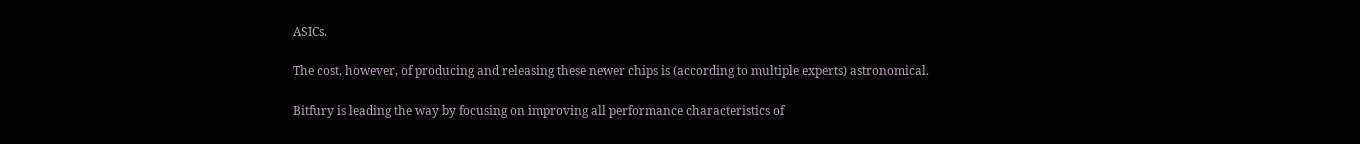ASICs.

The cost, however, of producing and releasing these newer chips is (according to multiple experts) astronomical.

Bitfury is leading the way by focusing on improving all performance characteristics of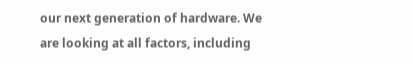our next generation of hardware. We are looking at all factors, including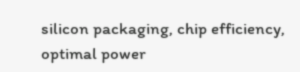silicon packaging, chip efficiency, optimal power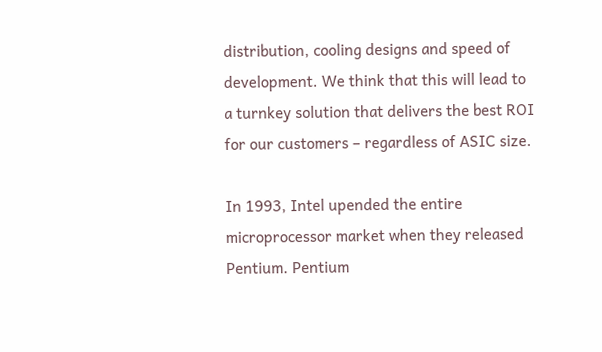distribution, cooling designs and speed of development. We think that this will lead to a turnkey solution that delivers the best ROI for our customers – regardless of ASIC size.

In 1993, Intel upended the entire microprocessor market when they released Pentium. Pentium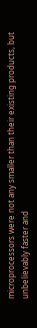microprocessors were not any smaller than their existing products, but unbelievably faster and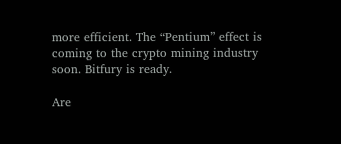more efficient. The “Pentium” effect is coming to the crypto mining industry soon. Bitfury is ready.

Are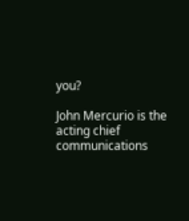you?

John Mercurio is the acting chief communications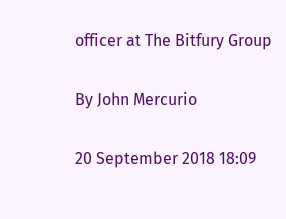officer at The Bitfury Group

By John Mercurio

20 September 2018 18:09